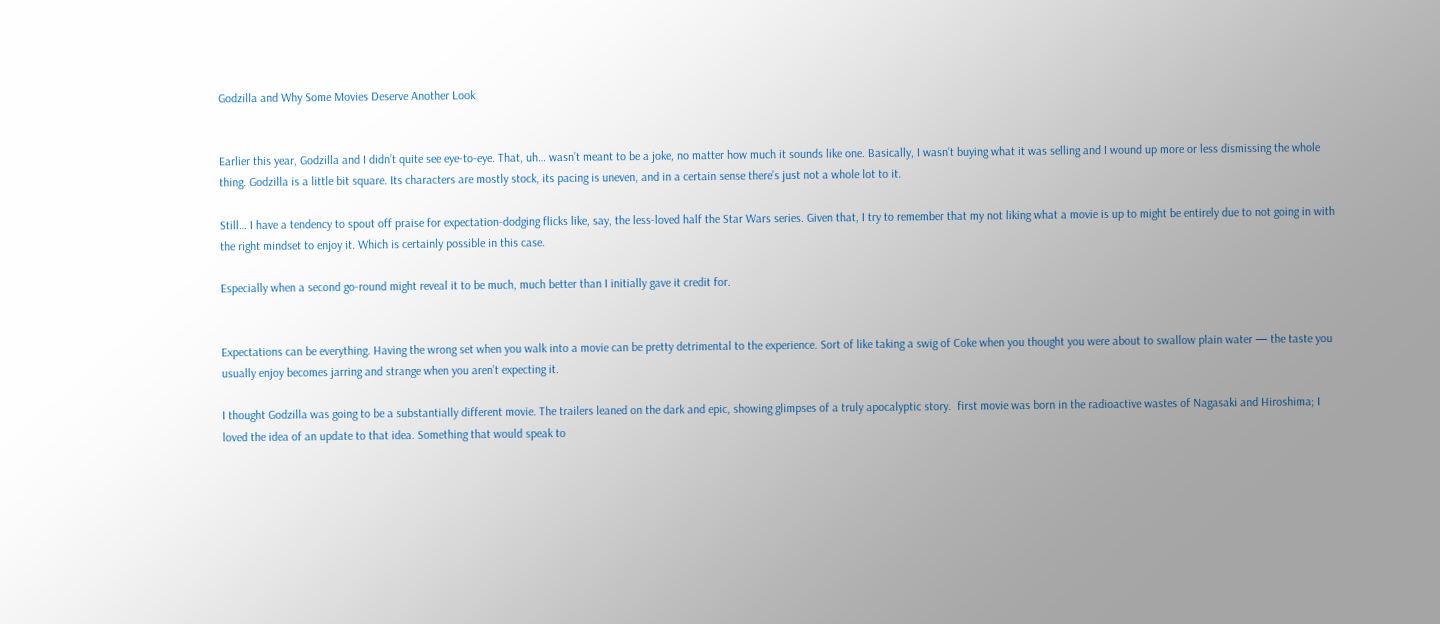Godzilla and Why Some Movies Deserve Another Look


Earlier this year, Godzilla and I didn’t quite see eye-to-eye. That, uh… wasn’t meant to be a joke, no matter how much it sounds like one. Basically, I wasn’t buying what it was selling and I wound up more or less dismissing the whole thing. Godzilla is a little bit square. Its characters are mostly stock, its pacing is uneven, and in a certain sense there’s just not a whole lot to it.

Still… I have a tendency to spout off praise for expectation-dodging flicks like, say, the less-loved half the Star Wars series. Given that, I try to remember that my not liking what a movie is up to might be entirely due to not going in with the right mindset to enjoy it. Which is certainly possible in this case.

Especially when a second go-round might reveal it to be much, much better than I initially gave it credit for.


Expectations can be everything. Having the wrong set when you walk into a movie can be pretty detrimental to the experience. Sort of like taking a swig of Coke when you thought you were about to swallow plain water — the taste you usually enjoy becomes jarring and strange when you aren’t expecting it.

I thought Godzilla was going to be a substantially different movie. The trailers leaned on the dark and epic, showing glimpses of a truly apocalyptic story.  first movie was born in the radioactive wastes of Nagasaki and Hiroshima; I loved the idea of an update to that idea. Something that would speak to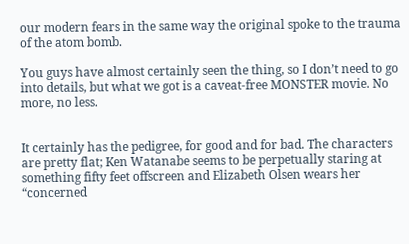our modern fears in the same way the original spoke to the trauma of the atom bomb.

You guys have almost certainly seen the thing, so I don’t need to go into details, but what we got is a caveat-free MONSTER movie. No more, no less.


It certainly has the pedigree, for good and for bad. The characters are pretty flat; Ken Watanabe seems to be perpetually staring at something fifty feet offscreen and Elizabeth Olsen wears her “concerned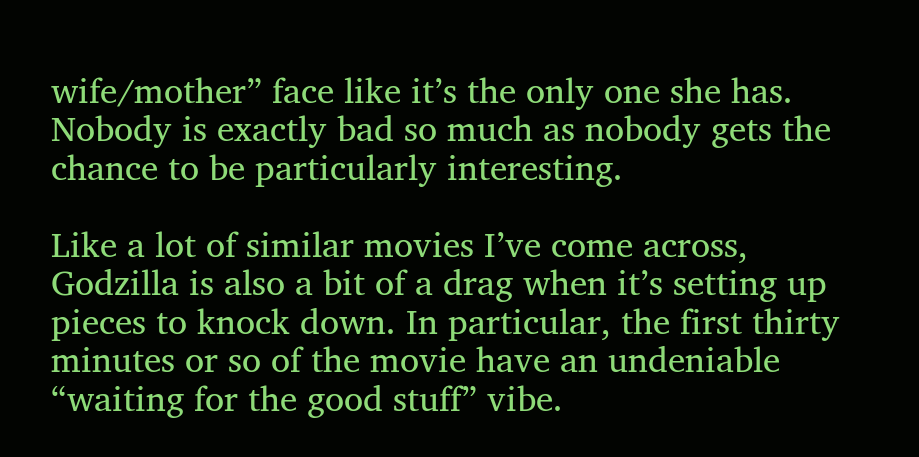wife/mother” face like it’s the only one she has. Nobody is exactly bad so much as nobody gets the chance to be particularly interesting.

Like a lot of similar movies I’ve come across, Godzilla is also a bit of a drag when it’s setting up pieces to knock down. In particular, the first thirty minutes or so of the movie have an undeniable “waiting for the good stuff” vibe.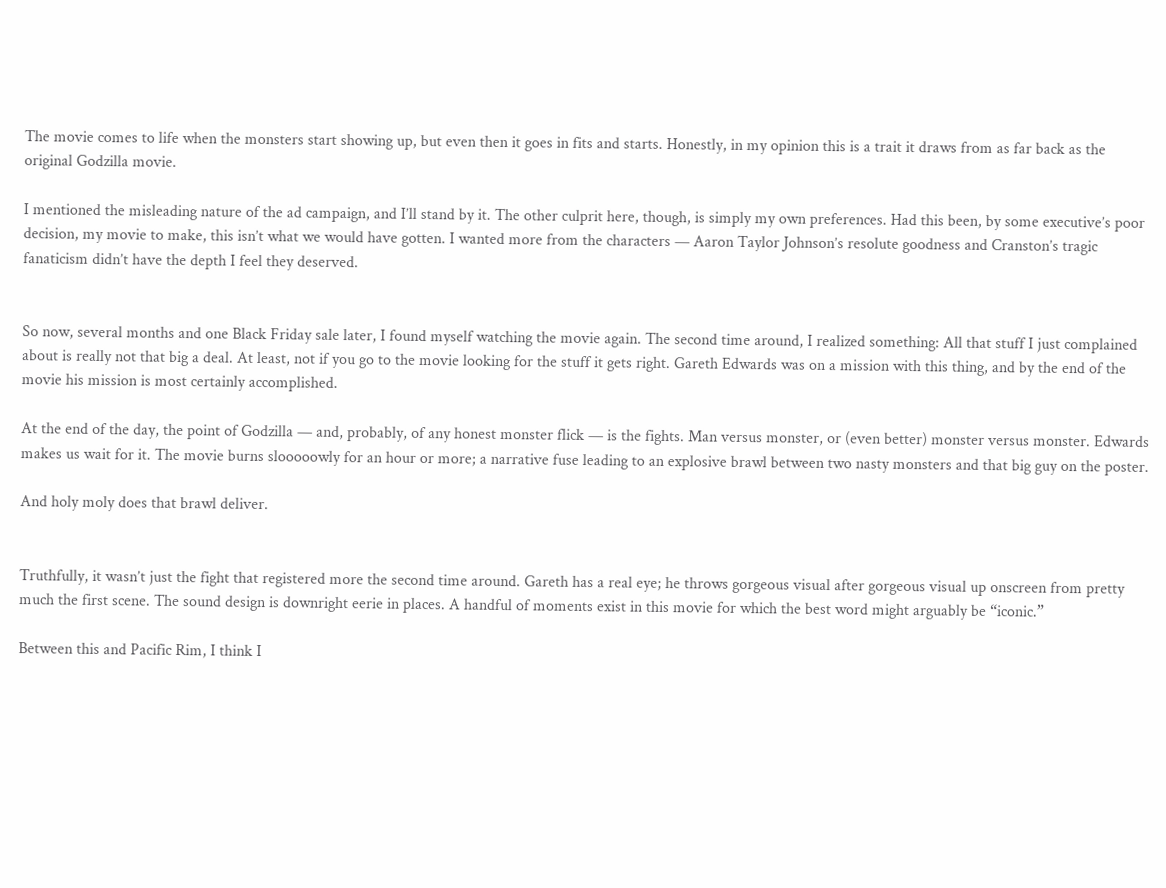The movie comes to life when the monsters start showing up, but even then it goes in fits and starts. Honestly, in my opinion this is a trait it draws from as far back as the original Godzilla movie.

I mentioned the misleading nature of the ad campaign, and I’ll stand by it. The other culprit here, though, is simply my own preferences. Had this been, by some executive’s poor decision, my movie to make, this isn’t what we would have gotten. I wanted more from the characters — Aaron Taylor Johnson’s resolute goodness and Cranston’s tragic fanaticism didn’t have the depth I feel they deserved.


So now, several months and one Black Friday sale later, I found myself watching the movie again. The second time around, I realized something: All that stuff I just complained about is really not that big a deal. At least, not if you go to the movie looking for the stuff it gets right. Gareth Edwards was on a mission with this thing, and by the end of the movie his mission is most certainly accomplished.

At the end of the day, the point of Godzilla — and, probably, of any honest monster flick — is the fights. Man versus monster, or (even better) monster versus monster. Edwards makes us wait for it. The movie burns slooooowly for an hour or more; a narrative fuse leading to an explosive brawl between two nasty monsters and that big guy on the poster.

And holy moly does that brawl deliver.


Truthfully, it wasn’t just the fight that registered more the second time around. Gareth has a real eye; he throws gorgeous visual after gorgeous visual up onscreen from pretty much the first scene. The sound design is downright eerie in places. A handful of moments exist in this movie for which the best word might arguably be “iconic.”

Between this and Pacific Rim, I think I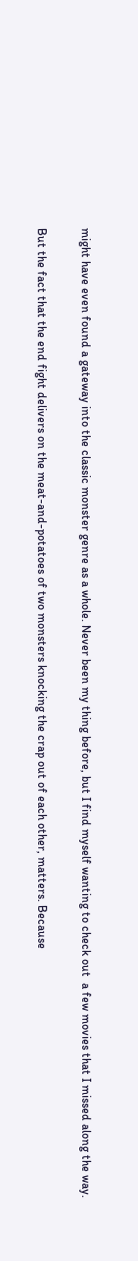might have even found a gateway into the classic monster genre as a whole. Never been my thing before, but I find myself wanting to check out  a few movies that I missed along the way.

But the fact that the end fight delivers on the meat-and-potatoes of two monsters knocking the crap out of each other, matters. Because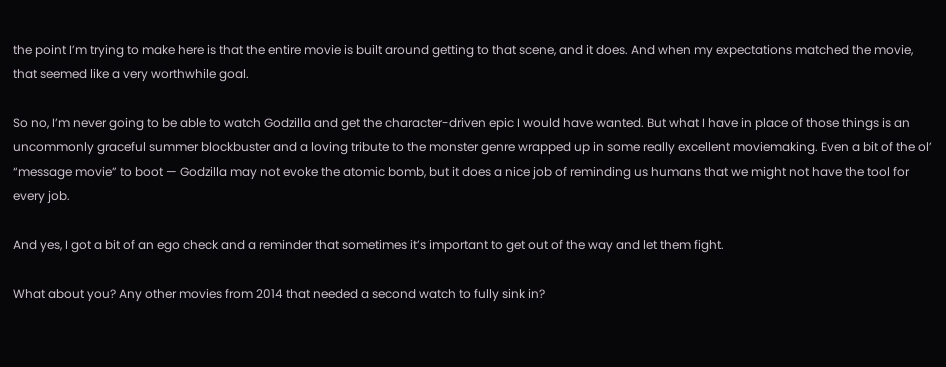the point I’m trying to make here is that the entire movie is built around getting to that scene, and it does. And when my expectations matched the movie, that seemed like a very worthwhile goal.

So no, I’m never going to be able to watch Godzilla and get the character-driven epic I would have wanted. But what I have in place of those things is an uncommonly graceful summer blockbuster and a loving tribute to the monster genre wrapped up in some really excellent moviemaking. Even a bit of the ol’ “message movie” to boot — Godzilla may not evoke the atomic bomb, but it does a nice job of reminding us humans that we might not have the tool for every job.

And yes, I got a bit of an ego check and a reminder that sometimes it’s important to get out of the way and let them fight.

What about you? Any other movies from 2014 that needed a second watch to fully sink in?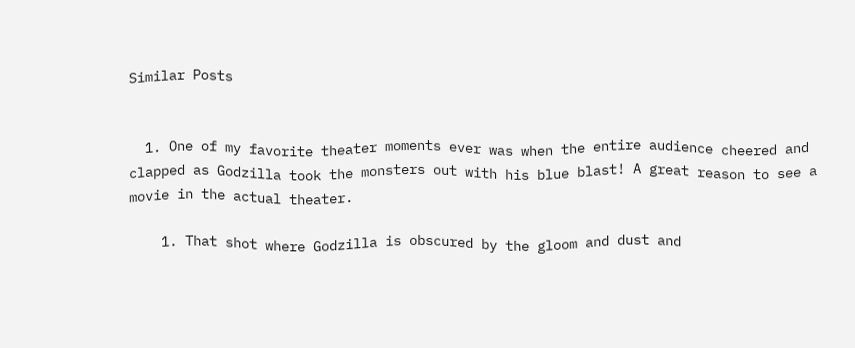Similar Posts


  1. One of my favorite theater moments ever was when the entire audience cheered and clapped as Godzilla took the monsters out with his blue blast! A great reason to see a movie in the actual theater.

    1. That shot where Godzilla is obscured by the gloom and dust and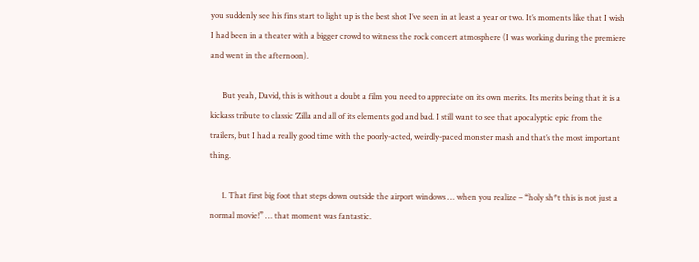you suddenly see his fins start to light up is the best shot I’ve seen in at least a year or two. It’s moments like that I wish I had been in a theater with a bigger crowd to witness the rock concert atmosphere (I was working during the premiere and went in the afternoon).

      But yeah, David, this is without a doubt a film you need to appreciate on its own merits. Its merits being that it is a kickass tribute to classic ‘Zilla and all of its elements god and bad. I still want to see that apocalyptic epic from the trailers, but I had a really good time with the poorly-acted, weirdly-paced monster mash and that’s the most important thing.

      1. That first big foot that steps down outside the airport windows … when you realize – “holy sh*t this is not just a normal movie!” … that moment was fantastic.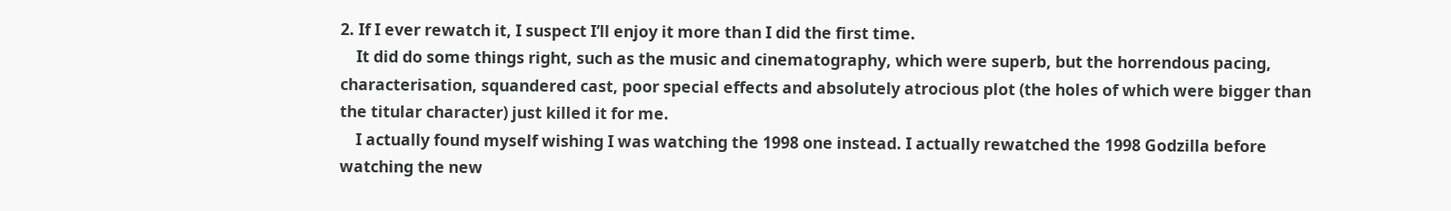2. If I ever rewatch it, I suspect I’ll enjoy it more than I did the first time.
    It did do some things right, such as the music and cinematography, which were superb, but the horrendous pacing, characterisation, squandered cast, poor special effects and absolutely atrocious plot (the holes of which were bigger than the titular character) just killed it for me.
    I actually found myself wishing I was watching the 1998 one instead. I actually rewatched the 1998 Godzilla before watching the new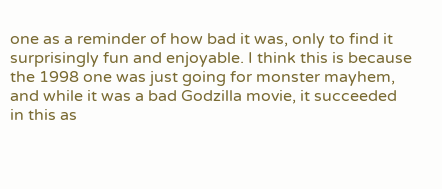one as a reminder of how bad it was, only to find it surprisingly fun and enjoyable. I think this is because the 1998 one was just going for monster mayhem, and while it was a bad Godzilla movie, it succeeded in this as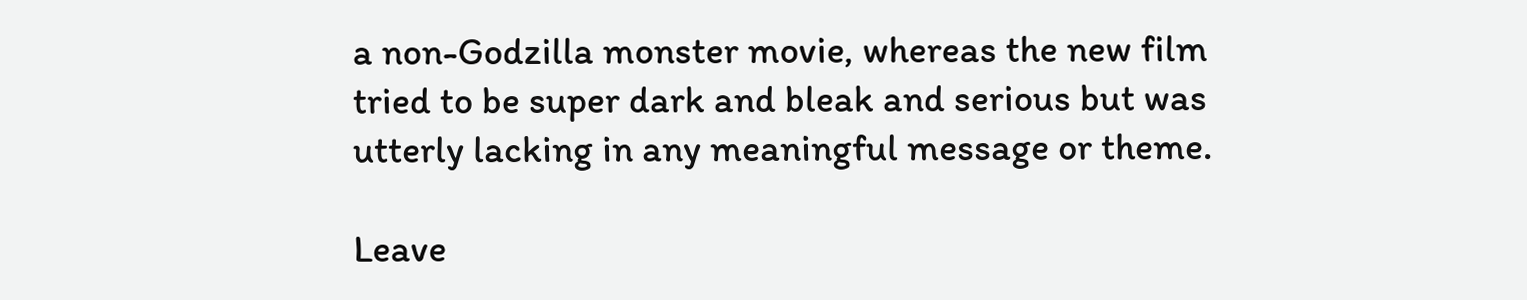a non-Godzilla monster movie, whereas the new film tried to be super dark and bleak and serious but was utterly lacking in any meaningful message or theme.

Leave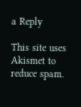a Reply

This site uses Akismet to reduce spam.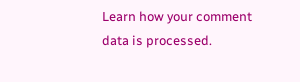Learn how your comment data is processed.